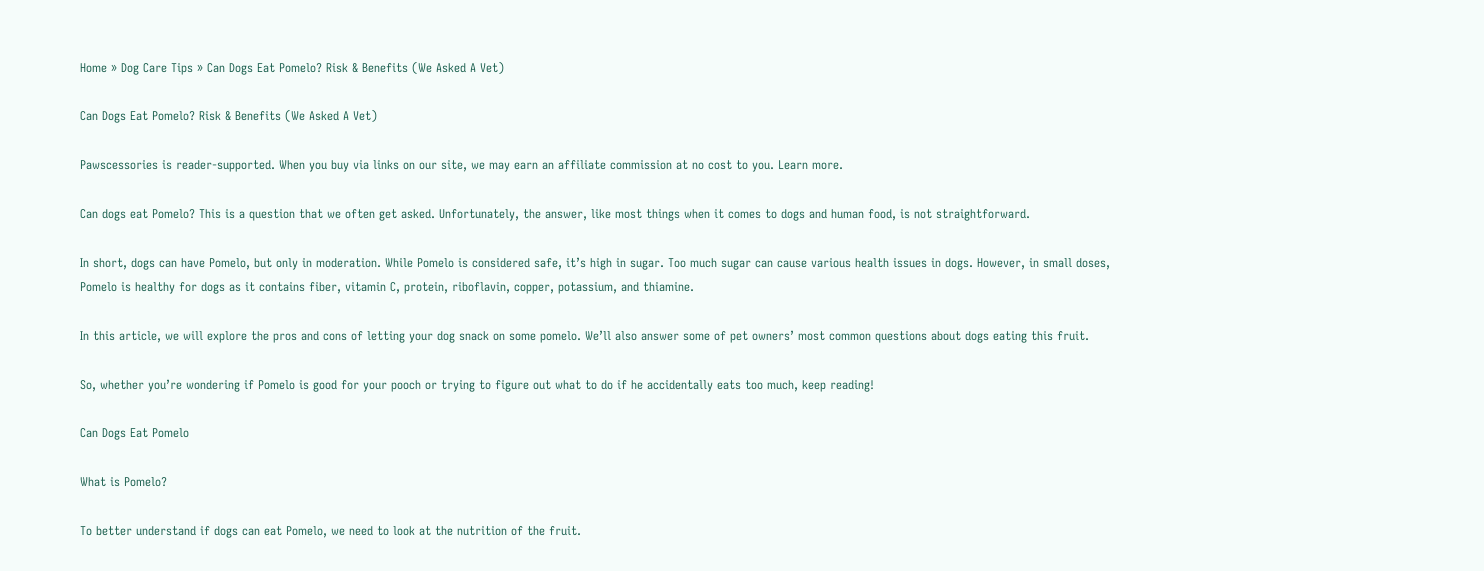Home » Dog Care Tips » Can Dogs Eat Pomelo? Risk & Benefits (We Asked A Vet)

Can Dogs Eat Pomelo? Risk & Benefits (We Asked A Vet)

Pawscessories is reader-supported. When you buy via links on our site, we may earn an affiliate commission at no cost to you. Learn more.

Can dogs eat Pomelo? This is a question that we often get asked. Unfortunately, the answer, like most things when it comes to dogs and human food, is not straightforward.

In short, dogs can have Pomelo, but only in moderation. While Pomelo is considered safe, it’s high in sugar. Too much sugar can cause various health issues in dogs. However, in small doses, Pomelo is healthy for dogs as it contains fiber, vitamin C, protein, riboflavin, copper, potassium, and thiamine.

In this article, we will explore the pros and cons of letting your dog snack on some pomelo. We’ll also answer some of pet owners’ most common questions about dogs eating this fruit.

So, whether you’re wondering if Pomelo is good for your pooch or trying to figure out what to do if he accidentally eats too much, keep reading!

Can Dogs Eat Pomelo

What is Pomelo?

To better understand if dogs can eat Pomelo, we need to look at the nutrition of the fruit.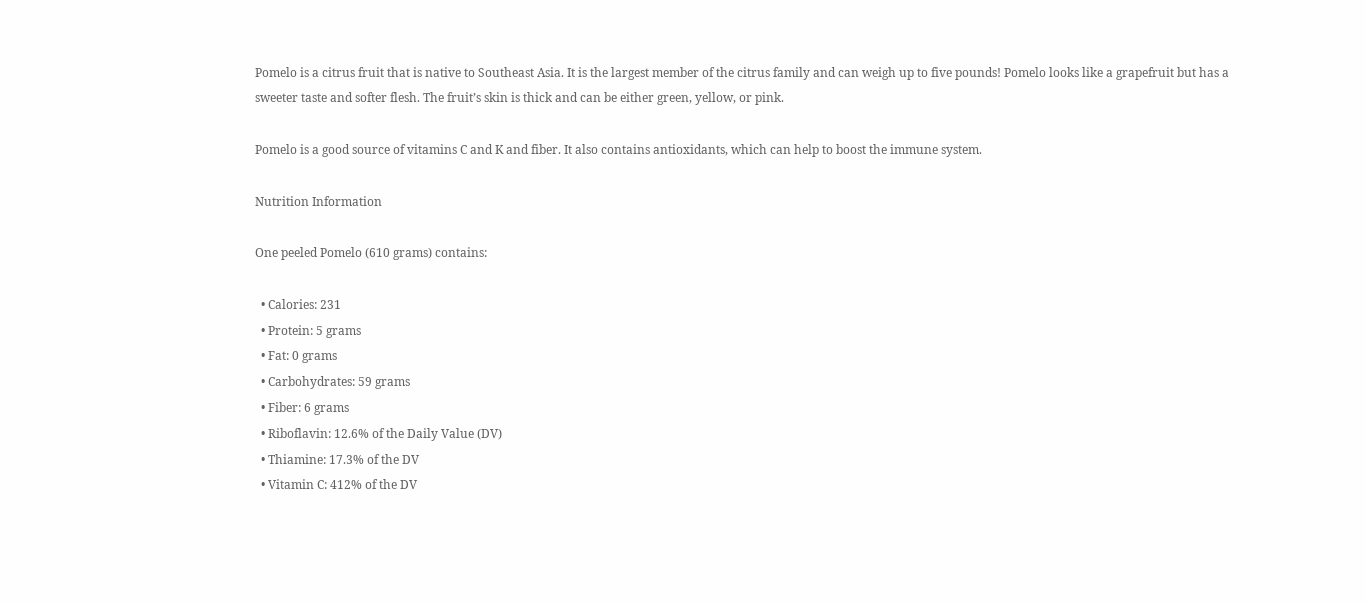Pomelo is a citrus fruit that is native to Southeast Asia. It is the largest member of the citrus family and can weigh up to five pounds! Pomelo looks like a grapefruit but has a sweeter taste and softer flesh. The fruit’s skin is thick and can be either green, yellow, or pink.

Pomelo is a good source of vitamins C and K and fiber. It also contains antioxidants, which can help to boost the immune system.

Nutrition Information

One peeled Pomelo (610 grams) contains:

  • Calories: 231
  • Protein: 5 grams
  • Fat: 0 grams
  • Carbohydrates: 59 grams
  • Fiber: 6 grams
  • Riboflavin: 12.6% of the Daily Value (DV)
  • Thiamine: 17.3% of the DV
  • Vitamin C: 412% of the DV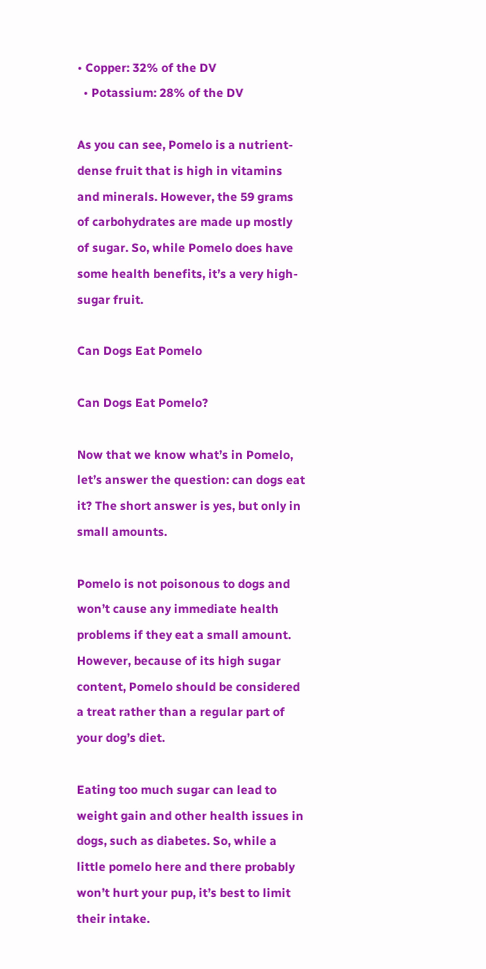• Copper: 32% of the DV
  • Potassium: 28% of the DV

As you can see, Pomelo is a nutrient-dense fruit that is high in vitamins and minerals. However, the 59 grams of carbohydrates are made up mostly of sugar. So, while Pomelo does have some health benefits, it’s a very high-sugar fruit.

Can Dogs Eat Pomelo

Can Dogs Eat Pomelo?

Now that we know what’s in Pomelo, let’s answer the question: can dogs eat it? The short answer is yes, but only in small amounts.

Pomelo is not poisonous to dogs and won’t cause any immediate health problems if they eat a small amount. However, because of its high sugar content, Pomelo should be considered a treat rather than a regular part of your dog’s diet.

Eating too much sugar can lead to weight gain and other health issues in dogs, such as diabetes. So, while a little pomelo here and there probably won’t hurt your pup, it’s best to limit their intake.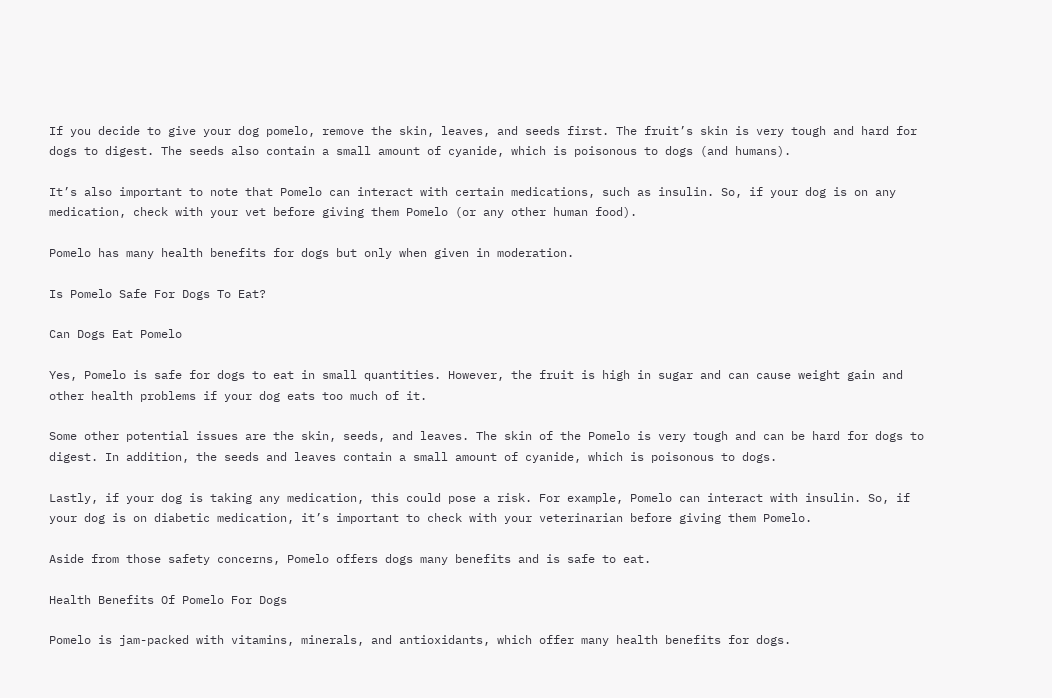If you decide to give your dog pomelo, remove the skin, leaves, and seeds first. The fruit’s skin is very tough and hard for dogs to digest. The seeds also contain a small amount of cyanide, which is poisonous to dogs (and humans).

It’s also important to note that Pomelo can interact with certain medications, such as insulin. So, if your dog is on any medication, check with your vet before giving them Pomelo (or any other human food).

Pomelo has many health benefits for dogs but only when given in moderation.

Is Pomelo Safe For Dogs To Eat?

Can Dogs Eat Pomelo

Yes, Pomelo is safe for dogs to eat in small quantities. However, the fruit is high in sugar and can cause weight gain and other health problems if your dog eats too much of it.

Some other potential issues are the skin, seeds, and leaves. The skin of the Pomelo is very tough and can be hard for dogs to digest. In addition, the seeds and leaves contain a small amount of cyanide, which is poisonous to dogs.

Lastly, if your dog is taking any medication, this could pose a risk. For example, Pomelo can interact with insulin. So, if your dog is on diabetic medication, it’s important to check with your veterinarian before giving them Pomelo.

Aside from those safety concerns, Pomelo offers dogs many benefits and is safe to eat.

Health Benefits Of Pomelo For Dogs

Pomelo is jam-packed with vitamins, minerals, and antioxidants, which offer many health benefits for dogs.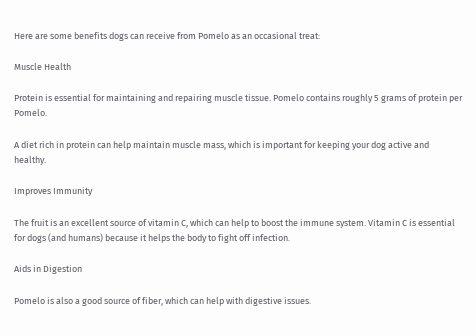Here are some benefits dogs can receive from Pomelo as an occasional treat:

Muscle Health

Protein is essential for maintaining and repairing muscle tissue. Pomelo contains roughly 5 grams of protein per Pomelo.

A diet rich in protein can help maintain muscle mass, which is important for keeping your dog active and healthy.

Improves Immunity

The fruit is an excellent source of vitamin C, which can help to boost the immune system. Vitamin C is essential for dogs (and humans) because it helps the body to fight off infection.

Aids in Digestion

Pomelo is also a good source of fiber, which can help with digestive issues.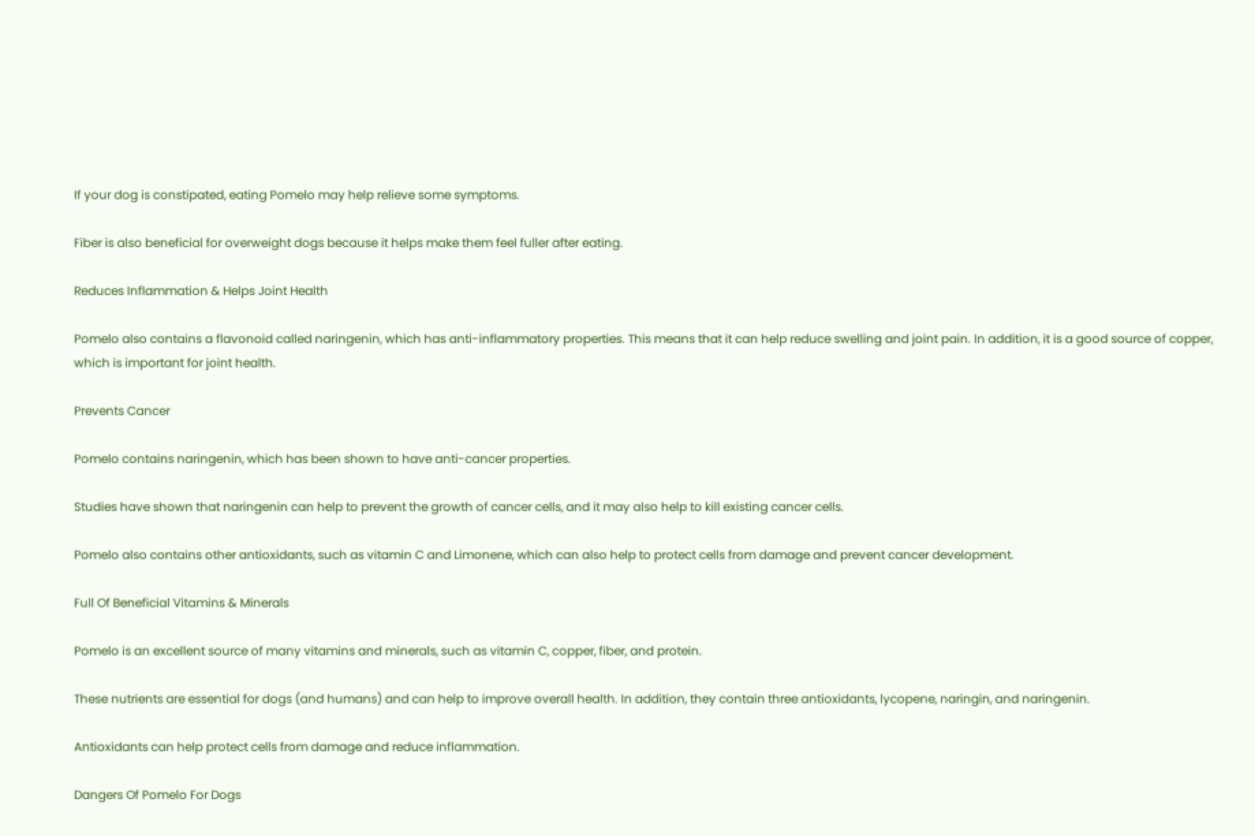If your dog is constipated, eating Pomelo may help relieve some symptoms.

Fiber is also beneficial for overweight dogs because it helps make them feel fuller after eating.

Reduces Inflammation & Helps Joint Health

Pomelo also contains a flavonoid called naringenin, which has anti-inflammatory properties. This means that it can help reduce swelling and joint pain. In addition, it is a good source of copper, which is important for joint health.

Prevents Cancer

Pomelo contains naringenin, which has been shown to have anti-cancer properties.

Studies have shown that naringenin can help to prevent the growth of cancer cells, and it may also help to kill existing cancer cells.

Pomelo also contains other antioxidants, such as vitamin C and Limonene, which can also help to protect cells from damage and prevent cancer development.

Full Of Beneficial Vitamins & Minerals

Pomelo is an excellent source of many vitamins and minerals, such as vitamin C, copper, fiber, and protein.

These nutrients are essential for dogs (and humans) and can help to improve overall health. In addition, they contain three antioxidants, lycopene, naringin, and naringenin.

Antioxidants can help protect cells from damage and reduce inflammation.

Dangers Of Pomelo For Dogs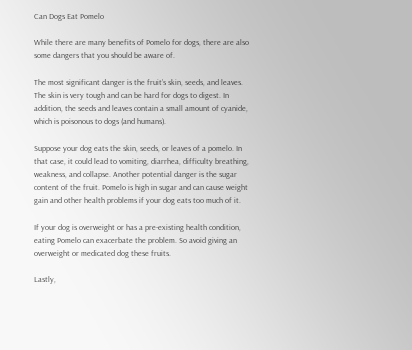Can Dogs Eat Pomelo

While there are many benefits of Pomelo for dogs, there are also some dangers that you should be aware of.

The most significant danger is the fruit’s skin, seeds, and leaves. The skin is very tough and can be hard for dogs to digest. In addition, the seeds and leaves contain a small amount of cyanide, which is poisonous to dogs (and humans).

Suppose your dog eats the skin, seeds, or leaves of a pomelo. In that case, it could lead to vomiting, diarrhea, difficulty breathing, weakness, and collapse. Another potential danger is the sugar content of the fruit. Pomelo is high in sugar and can cause weight gain and other health problems if your dog eats too much of it.

If your dog is overweight or has a pre-existing health condition, eating Pomelo can exacerbate the problem. So avoid giving an overweight or medicated dog these fruits.

Lastly,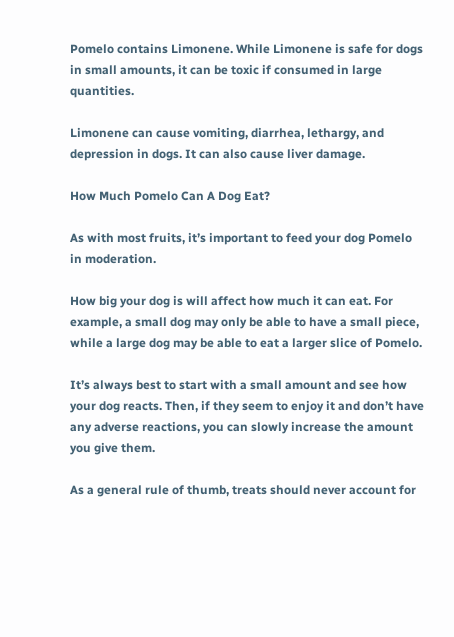Pomelo contains Limonene. While Limonene is safe for dogs in small amounts, it can be toxic if consumed in large quantities.

Limonene can cause vomiting, diarrhea, lethargy, and depression in dogs. It can also cause liver damage.

How Much Pomelo Can A Dog Eat?

As with most fruits, it’s important to feed your dog Pomelo in moderation.

How big your dog is will affect how much it can eat. For example, a small dog may only be able to have a small piece, while a large dog may be able to eat a larger slice of Pomelo.

It’s always best to start with a small amount and see how your dog reacts. Then, if they seem to enjoy it and don’t have any adverse reactions, you can slowly increase the amount you give them.

As a general rule of thumb, treats should never account for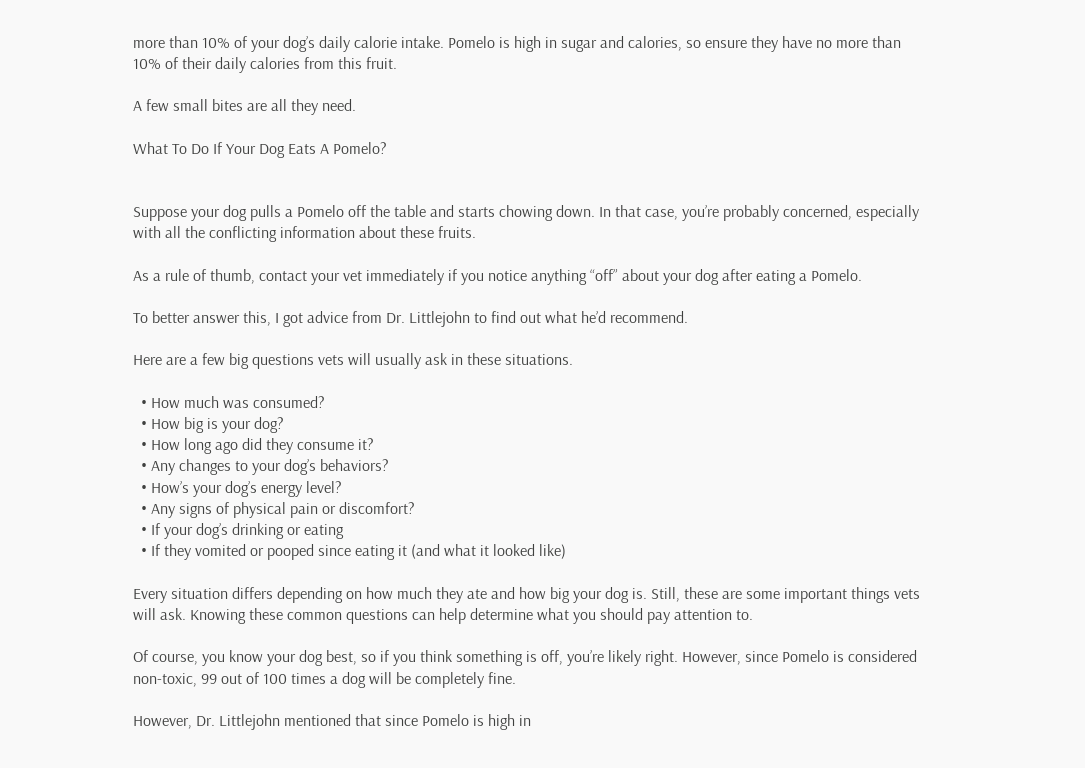more than 10% of your dog’s daily calorie intake. Pomelo is high in sugar and calories, so ensure they have no more than 10% of their daily calories from this fruit.

A few small bites are all they need.

What To Do If Your Dog Eats A Pomelo?


Suppose your dog pulls a Pomelo off the table and starts chowing down. In that case, you’re probably concerned, especially with all the conflicting information about these fruits.

As a rule of thumb, contact your vet immediately if you notice anything “off” about your dog after eating a Pomelo.

To better answer this, I got advice from Dr. Littlejohn to find out what he’d recommend.

Here are a few big questions vets will usually ask in these situations.

  • How much was consumed?
  • How big is your dog?
  • How long ago did they consume it?
  • Any changes to your dog’s behaviors?
  • How’s your dog’s energy level?
  • Any signs of physical pain or discomfort?
  • If your dog’s drinking or eating
  • If they vomited or pooped since eating it (and what it looked like)

Every situation differs depending on how much they ate and how big your dog is. Still, these are some important things vets will ask. Knowing these common questions can help determine what you should pay attention to.

Of course, you know your dog best, so if you think something is off, you’re likely right. However, since Pomelo is considered non-toxic, 99 out of 100 times a dog will be completely fine.

However, Dr. Littlejohn mentioned that since Pomelo is high in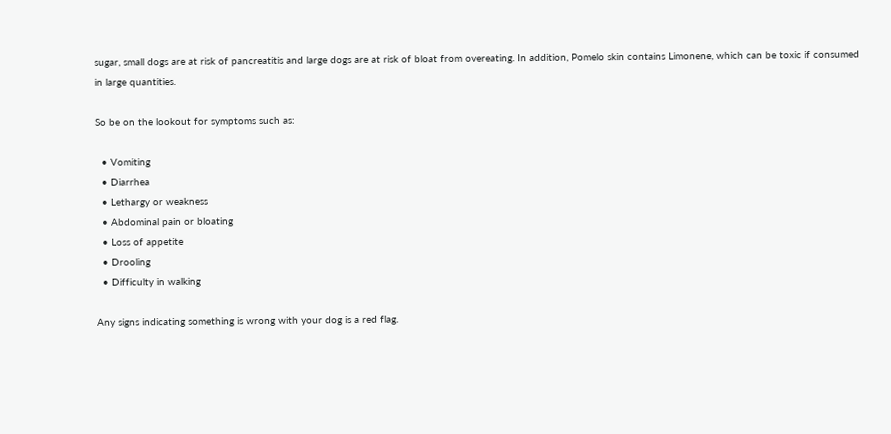sugar, small dogs are at risk of pancreatitis and large dogs are at risk of bloat from overeating. In addition, Pomelo skin contains Limonene, which can be toxic if consumed in large quantities.

So be on the lookout for symptoms such as:

  • Vomiting
  • Diarrhea
  • Lethargy or weakness
  • Abdominal pain or bloating
  • Loss of appetite
  • Drooling
  • Difficulty in walking

Any signs indicating something is wrong with your dog is a red flag.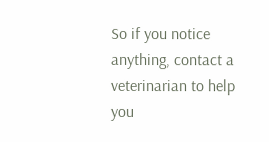So if you notice anything, contact a veterinarian to help you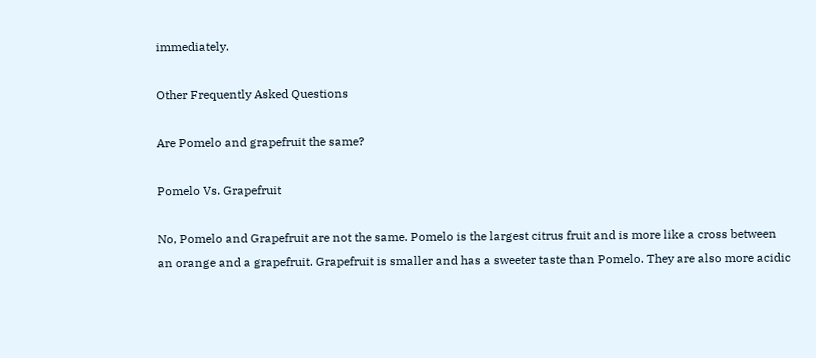immediately.

Other Frequently Asked Questions

Are Pomelo and grapefruit the same?

Pomelo Vs. Grapefruit

No, Pomelo and Grapefruit are not the same. Pomelo is the largest citrus fruit and is more like a cross between an orange and a grapefruit. Grapefruit is smaller and has a sweeter taste than Pomelo. They are also more acidic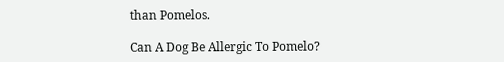than Pomelos.

Can A Dog Be Allergic To Pomelo?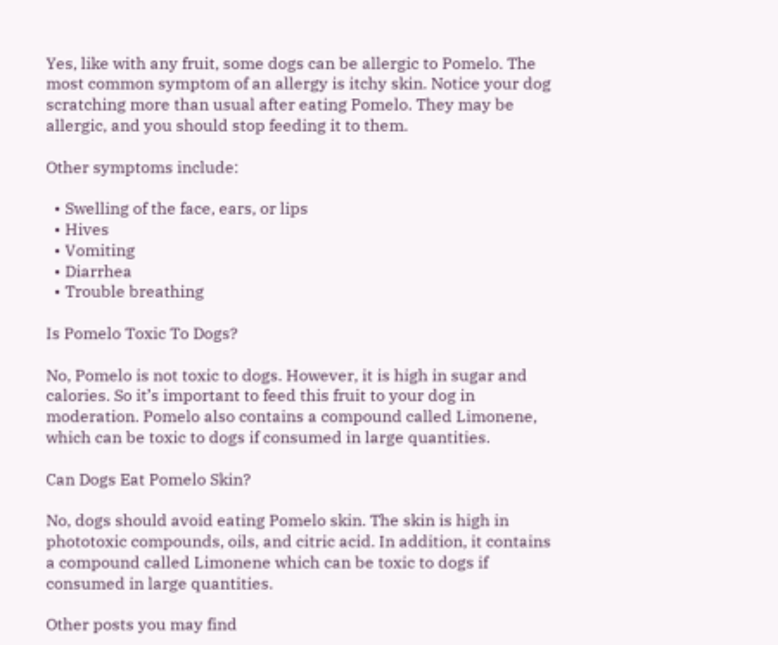Yes, like with any fruit, some dogs can be allergic to Pomelo. The most common symptom of an allergy is itchy skin. Notice your dog scratching more than usual after eating Pomelo. They may be allergic, and you should stop feeding it to them.

Other symptoms include:

  • Swelling of the face, ears, or lips
  • Hives
  • Vomiting
  • Diarrhea
  • Trouble breathing

Is Pomelo Toxic To Dogs?

No, Pomelo is not toxic to dogs. However, it is high in sugar and calories. So it’s important to feed this fruit to your dog in moderation. Pomelo also contains a compound called Limonene, which can be toxic to dogs if consumed in large quantities.

Can Dogs Eat Pomelo Skin?

No, dogs should avoid eating Pomelo skin. The skin is high in phototoxic compounds, oils, and citric acid. In addition, it contains a compound called Limonene which can be toxic to dogs if consumed in large quantities.

Other posts you may find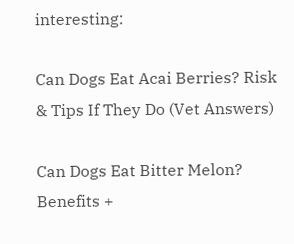interesting:

Can Dogs Eat Acai Berries? Risk & Tips If They Do (Vet Answers)

Can Dogs Eat Bitter Melon? Benefits +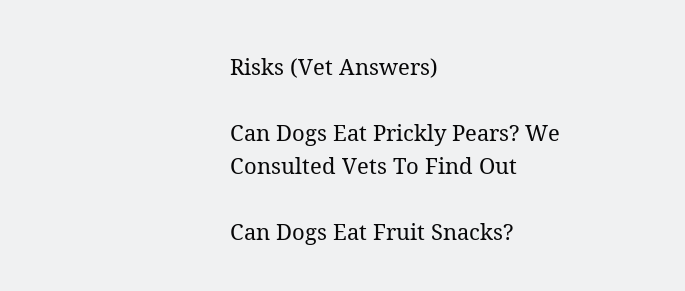Risks (Vet Answers)

Can Dogs Eat Prickly Pears? We Consulted Vets To Find Out

Can Dogs Eat Fruit Snacks?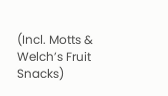(Incl. Motts & Welch’s Fruit Snacks)